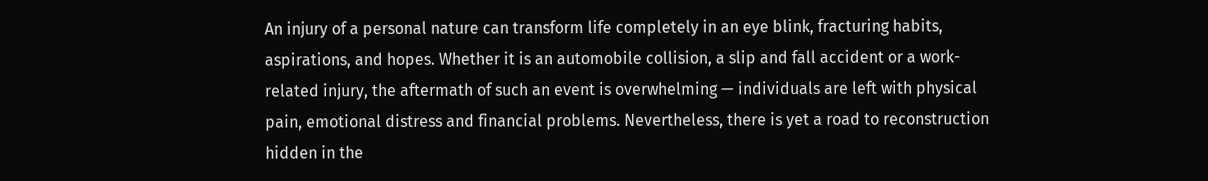An injury of a personal nature can transform life completely in an eye blink, fracturing habits, aspirations, and hopes. Whether it is an automobile collision, a slip and fall accident or a work-related injury, the aftermath of such an event is overwhelming — individuals are left with physical pain, emotional distress and financial problems. Nevertheless, there is yet a road to reconstruction hidden in the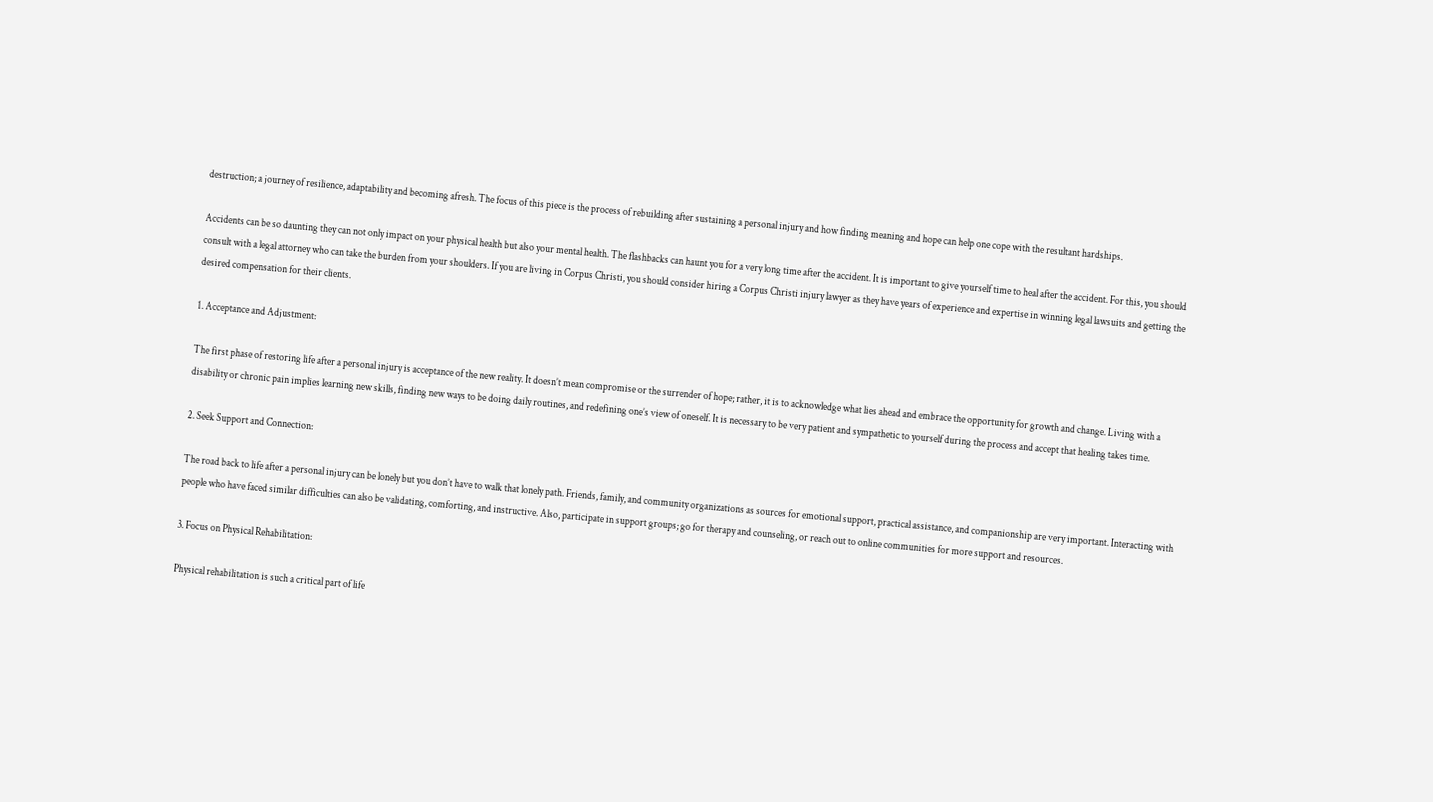destruction; a journey of resilience, adaptability and becoming afresh. The focus of this piece is the process of rebuilding after sustaining a personal injury and how finding meaning and hope can help one cope with the resultant hardships.

Accidents can be so daunting they can not only impact on your physical health but also your mental health. The flashbacks can haunt you for a very long time after the accident. It is important to give yourself time to heal after the accident. For this, you should consult with a legal attorney who can take the burden from your shoulders. If you are living in Corpus Christi, you should consider hiring a Corpus Christi injury lawyer as they have years of experience and expertise in winning legal lawsuits and getting the desired compensation for their clients.

1. Acceptance and Adjustment:

The first phase of restoring life after a personal injury is acceptance of the new reality. It doesn’t mean compromise or the surrender of hope; rather, it is to acknowledge what lies ahead and embrace the opportunity for growth and change. Living with a disability or chronic pain implies learning new skills, finding new ways to be doing daily routines, and redefining one’s view of oneself. It is necessary to be very patient and sympathetic to yourself during the process and accept that healing takes time.

2. Seek Support and Connection:

The road back to life after a personal injury can be lonely but you don’t have to walk that lonely path. Friends, family, and community organizations as sources for emotional support, practical assistance, and companionship are very important. Interacting with people who have faced similar difficulties can also be validating, comforting, and instructive. Also, participate in support groups; go for therapy and counseling, or reach out to online communities for more support and resources.

3. Focus on Physical Rehabilitation:

Physical rehabilitation is such a critical part of life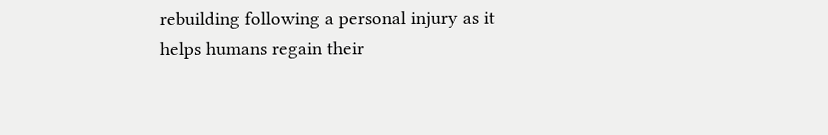rebuilding following a personal injury as it helps humans regain their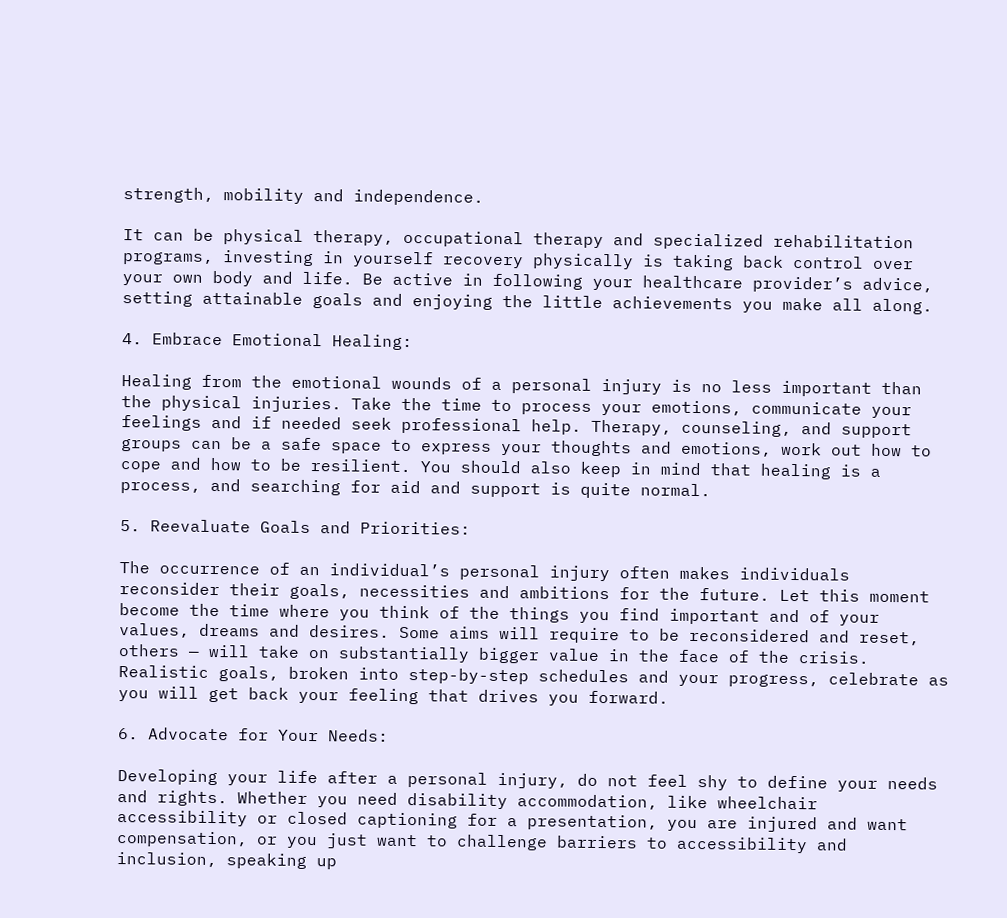strength, mobility and independence.

It can be physical therapy, occupational therapy and specialized rehabilitation programs, investing in yourself recovery physically is taking back control over your own body and life. Be active in following your healthcare provider’s advice, setting attainable goals and enjoying the little achievements you make all along.

4. Embrace Emotional Healing:

Healing from the emotional wounds of a personal injury is no less important than the physical injuries. Take the time to process your emotions, communicate your feelings and if needed seek professional help. Therapy, counseling, and support groups can be a safe space to express your thoughts and emotions, work out how to cope and how to be resilient. You should also keep in mind that healing is a process, and searching for aid and support is quite normal.

5. Reevaluate Goals and Priorities:

The occurrence of an individual’s personal injury often makes individuals reconsider their goals, necessities and ambitions for the future. Let this moment become the time where you think of the things you find important and of your values, dreams and desires. Some aims will require to be reconsidered and reset, others — will take on substantially bigger value in the face of the crisis. Realistic goals, broken into step-by-step schedules and your progress, celebrate as you will get back your feeling that drives you forward.

6. Advocate for Your Needs:

Developing your life after a personal injury, do not feel shy to define your needs and rights. Whether you need disability accommodation, like wheelchair accessibility or closed captioning for a presentation, you are injured and want compensation, or you just want to challenge barriers to accessibility and inclusion, speaking up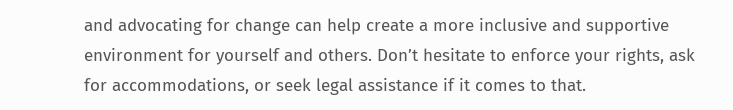and advocating for change can help create a more inclusive and supportive environment for yourself and others. Don’t hesitate to enforce your rights, ask for accommodations, or seek legal assistance if it comes to that.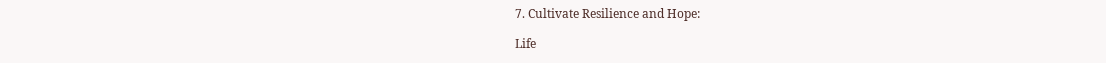7. Cultivate Resilience and Hope:

Life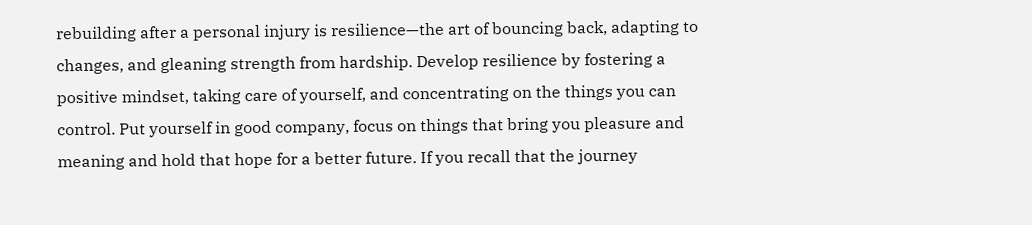rebuilding after a personal injury is resilience—the art of bouncing back, adapting to changes, and gleaning strength from hardship. Develop resilience by fostering a positive mindset, taking care of yourself, and concentrating on the things you can control. Put yourself in good company, focus on things that bring you pleasure and meaning and hold that hope for a better future. If you recall that the journey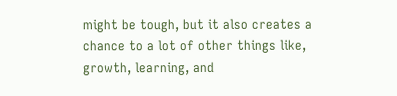might be tough, but it also creates a chance to a lot of other things like, growth, learning, and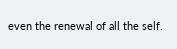even the renewal of all the self.